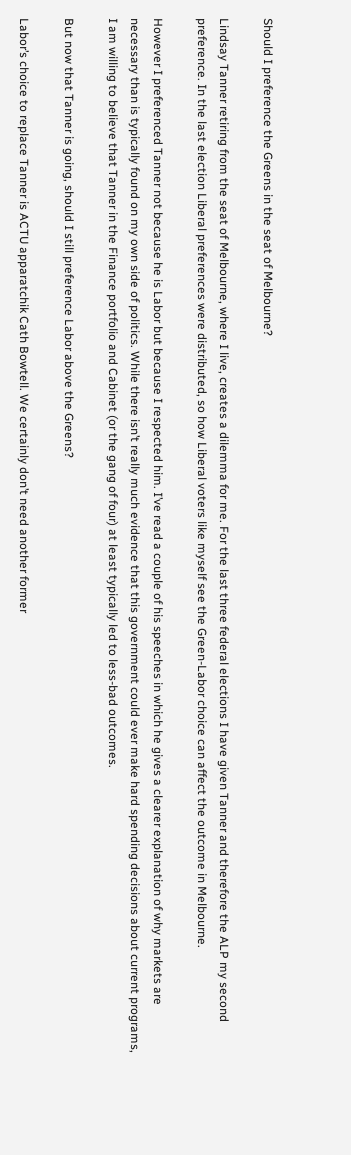Should I preference the Greens in the seat of Melbourne?

Lindsay Tanner retiring from the seat of Melbourne, where I live, creates a dilemma for me. For the last three federal elections I have given Tanner and therefore the ALP my second preference. In the last election Liberal preferences were distributed, so how Liberal voters like myself see the Green-Labor choice can affect the outcome in Melbourne.

However I preferenced Tanner not because he is Labor but because I respected him. I’ve read a couple of his speeches in which he gives a clearer explanation of why markets are necessary than is typically found on my own side of politics. While there isn’t really much evidence that this government could ever make hard spending decisions about current programs, I am willing to believe that Tanner in the Finance portfolio and Cabinet (or the gang of four) at least typically led to less-bad outcomes.

But now that Tanner is going, should I still preference Labor above the Greens?

Labor’s choice to replace Tanner is ACTU apparatchik Cath Bowtell. We certainly don’t need another former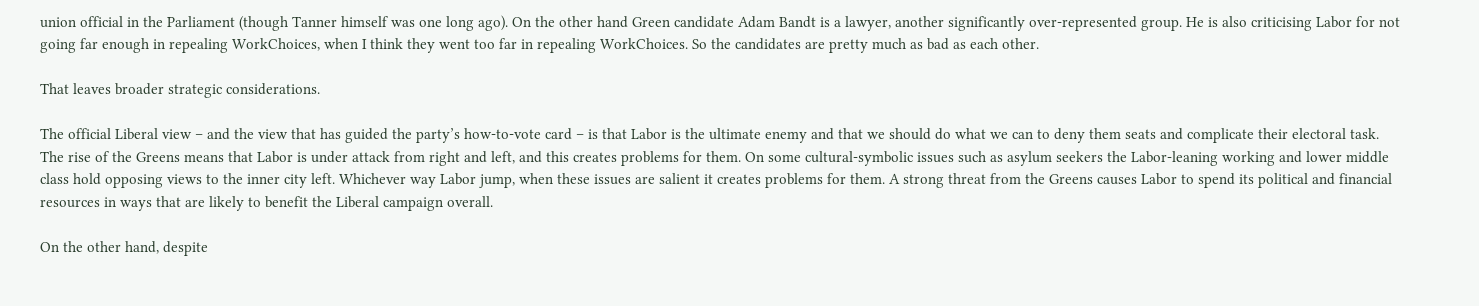union official in the Parliament (though Tanner himself was one long ago). On the other hand Green candidate Adam Bandt is a lawyer, another significantly over-represented group. He is also criticising Labor for not going far enough in repealing WorkChoices, when I think they went too far in repealing WorkChoices. So the candidates are pretty much as bad as each other.

That leaves broader strategic considerations.

The official Liberal view – and the view that has guided the party’s how-to-vote card – is that Labor is the ultimate enemy and that we should do what we can to deny them seats and complicate their electoral task. The rise of the Greens means that Labor is under attack from right and left, and this creates problems for them. On some cultural-symbolic issues such as asylum seekers the Labor-leaning working and lower middle class hold opposing views to the inner city left. Whichever way Labor jump, when these issues are salient it creates problems for them. A strong threat from the Greens causes Labor to spend its political and financial resources in ways that are likely to benefit the Liberal campaign overall.

On the other hand, despite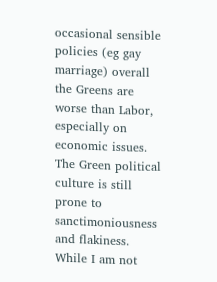occasional sensible policies (eg gay marriage) overall the Greens are worse than Labor, especially on economic issues. The Green political culture is still prone to sanctimoniousness and flakiness. While I am not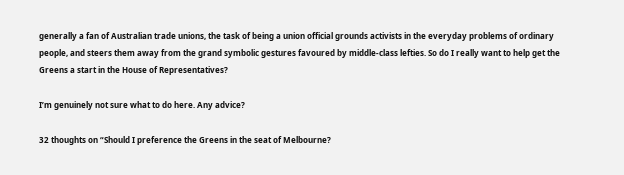generally a fan of Australian trade unions, the task of being a union official grounds activists in the everyday problems of ordinary people, and steers them away from the grand symbolic gestures favoured by middle-class lefties. So do I really want to help get the Greens a start in the House of Representatives?

I’m genuinely not sure what to do here. Any advice?

32 thoughts on “Should I preference the Greens in the seat of Melbourne?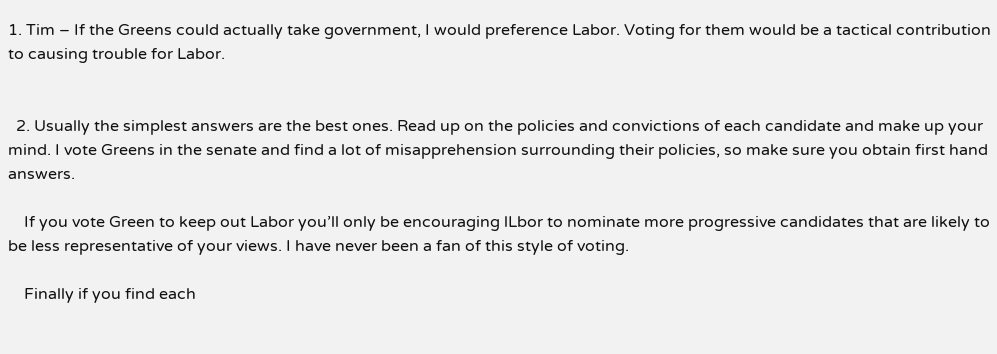1. Tim – If the Greens could actually take government, I would preference Labor. Voting for them would be a tactical contribution to causing trouble for Labor.


  2. Usually the simplest answers are the best ones. Read up on the policies and convictions of each candidate and make up your mind. I vote Greens in the senate and find a lot of misapprehension surrounding their policies, so make sure you obtain first hand answers.

    If you vote Green to keep out Labor you’ll only be encouraging lLbor to nominate more progressive candidates that are likely to be less representative of your views. I have never been a fan of this style of voting.

    Finally if you find each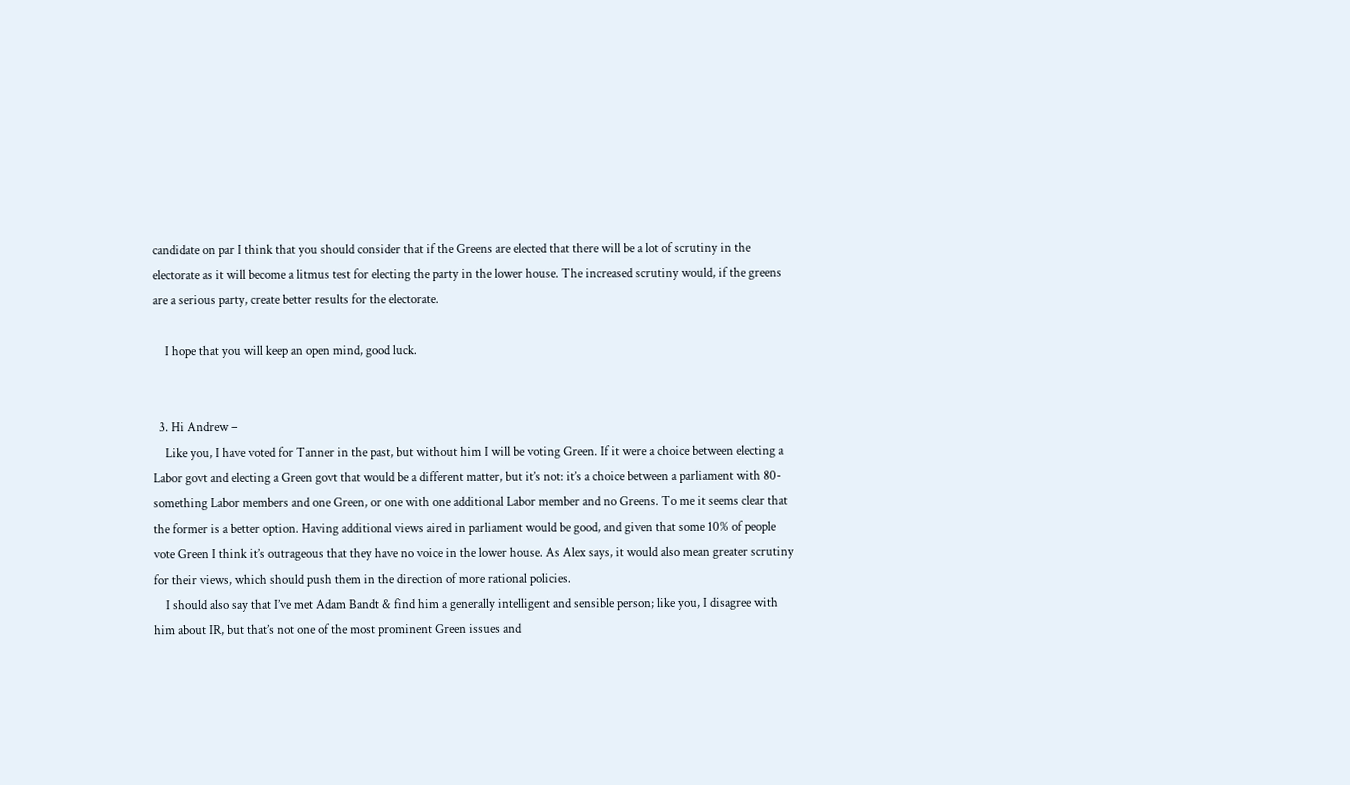candidate on par I think that you should consider that if the Greens are elected that there will be a lot of scrutiny in the electorate as it will become a litmus test for electing the party in the lower house. The increased scrutiny would, if the greens are a serious party, create better results for the electorate.

    I hope that you will keep an open mind, good luck.


  3. Hi Andrew –
    Like you, I have voted for Tanner in the past, but without him I will be voting Green. If it were a choice between electing a Labor govt and electing a Green govt that would be a different matter, but it’s not: it’s a choice between a parliament with 80-something Labor members and one Green, or one with one additional Labor member and no Greens. To me it seems clear that the former is a better option. Having additional views aired in parliament would be good, and given that some 10% of people vote Green I think it’s outrageous that they have no voice in the lower house. As Alex says, it would also mean greater scrutiny for their views, which should push them in the direction of more rational policies.
    I should also say that I’ve met Adam Bandt & find him a generally intelligent and sensible person; like you, I disagree with him about IR, but that’s not one of the most prominent Green issues and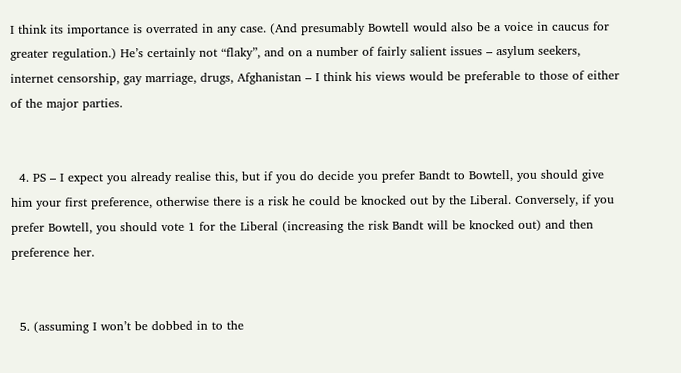I think its importance is overrated in any case. (And presumably Bowtell would also be a voice in caucus for greater regulation.) He’s certainly not “flaky”, and on a number of fairly salient issues – asylum seekers, internet censorship, gay marriage, drugs, Afghanistan – I think his views would be preferable to those of either of the major parties.


  4. PS – I expect you already realise this, but if you do decide you prefer Bandt to Bowtell, you should give him your first preference, otherwise there is a risk he could be knocked out by the Liberal. Conversely, if you prefer Bowtell, you should vote 1 for the Liberal (increasing the risk Bandt will be knocked out) and then preference her.


  5. (assuming I won’t be dobbed in to the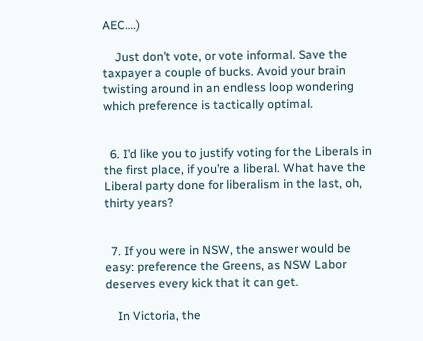AEC….)

    Just don’t vote, or vote informal. Save the taxpayer a couple of bucks. Avoid your brain twisting around in an endless loop wondering which preference is tactically optimal.


  6. I’d like you to justify voting for the Liberals in the first place, if you’re a liberal. What have the Liberal party done for liberalism in the last, oh, thirty years?


  7. If you were in NSW, the answer would be easy: preference the Greens, as NSW Labor deserves every kick that it can get.

    In Victoria, the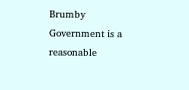Brumby Government is a reasonable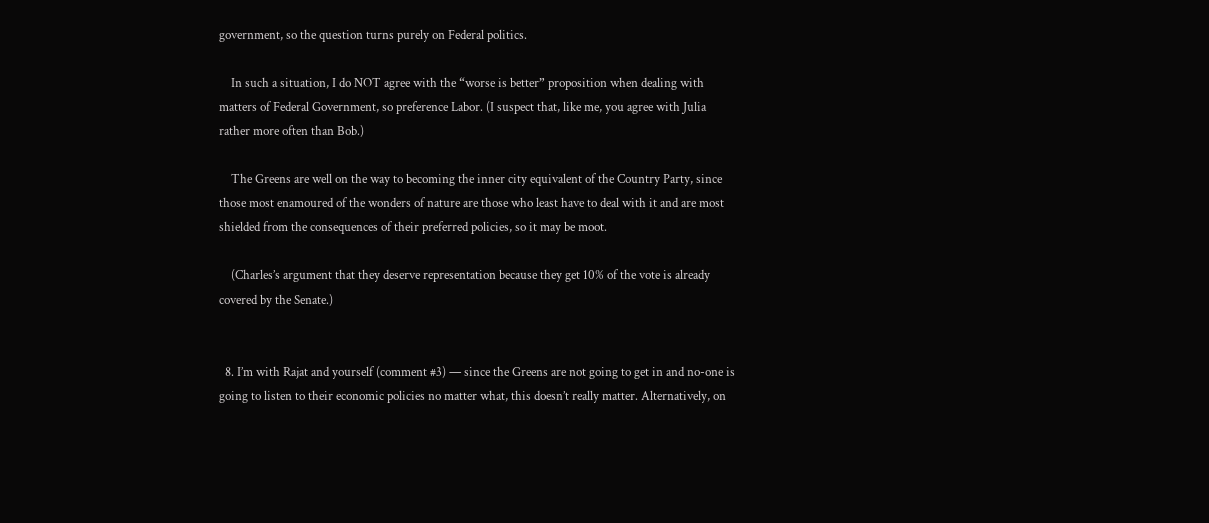government, so the question turns purely on Federal politics.

    In such a situation, I do NOT agree with the “worse is better” proposition when dealing with matters of Federal Government, so preference Labor. (I suspect that, like me, you agree with Julia rather more often than Bob.)

    The Greens are well on the way to becoming the inner city equivalent of the Country Party, since those most enamoured of the wonders of nature are those who least have to deal with it and are most shielded from the consequences of their preferred policies, so it may be moot.

    (Charles’s argument that they deserve representation because they get 10% of the vote is already covered by the Senate.)


  8. I’m with Rajat and yourself (comment #3) — since the Greens are not going to get in and no-one is going to listen to their economic policies no matter what, this doesn’t really matter. Alternatively, on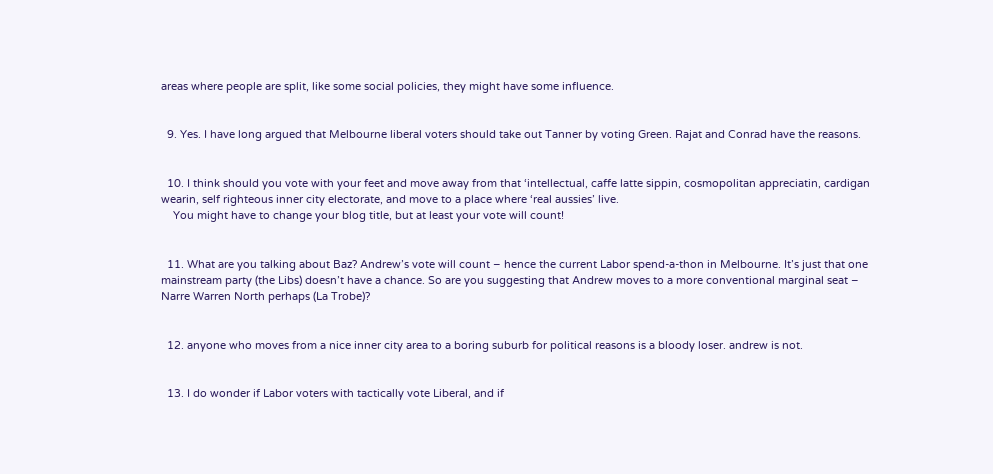areas where people are split, like some social policies, they might have some influence.


  9. Yes. I have long argued that Melbourne liberal voters should take out Tanner by voting Green. Rajat and Conrad have the reasons.


  10. I think should you vote with your feet and move away from that ‘intellectual, caffe latte sippin, cosmopolitan appreciatin, cardigan wearin, self righteous inner city electorate, and move to a place where ‘real aussies’ live.
    You might have to change your blog title, but at least your vote will count!


  11. What are you talking about Baz? Andrew’s vote will count – hence the current Labor spend-a-thon in Melbourne. It’s just that one mainstream party (the Libs) doesn’t have a chance. So are you suggesting that Andrew moves to a more conventional marginal seat – Narre Warren North perhaps (La Trobe)?


  12. anyone who moves from a nice inner city area to a boring suburb for political reasons is a bloody loser. andrew is not.


  13. I do wonder if Labor voters with tactically vote Liberal, and if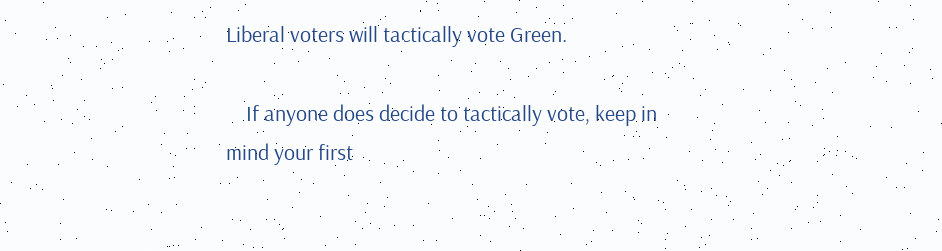Liberal voters will tactically vote Green.

    If anyone does decide to tactically vote, keep in mind your first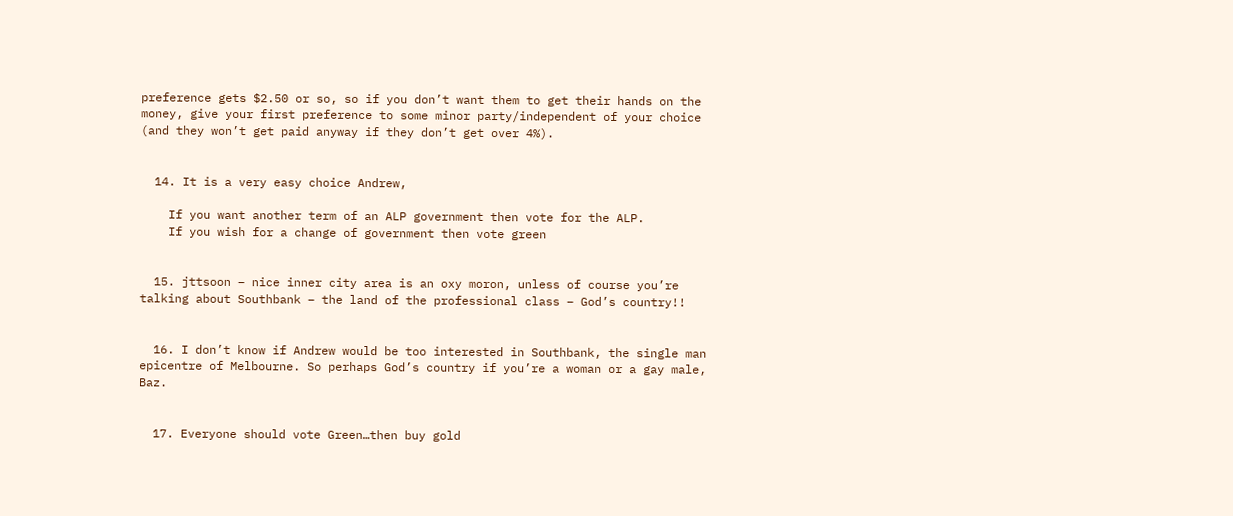preference gets $2.50 or so, so if you don’t want them to get their hands on the money, give your first preference to some minor party/independent of your choice (and they won’t get paid anyway if they don’t get over 4%).


  14. It is a very easy choice Andrew,

    If you want another term of an ALP government then vote for the ALP.
    If you wish for a change of government then vote green


  15. jttsoon – nice inner city area is an oxy moron, unless of course you’re talking about Southbank – the land of the professional class – God’s country!!


  16. I don’t know if Andrew would be too interested in Southbank, the single man epicentre of Melbourne. So perhaps God’s country if you’re a woman or a gay male, Baz.


  17. Everyone should vote Green…then buy gold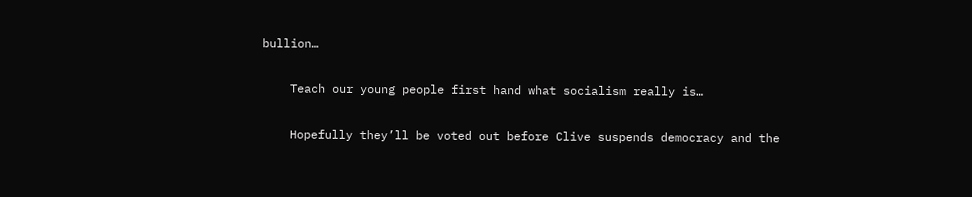bullion…

    Teach our young people first hand what socialism really is…

    Hopefully they’ll be voted out before Clive suspends democracy and the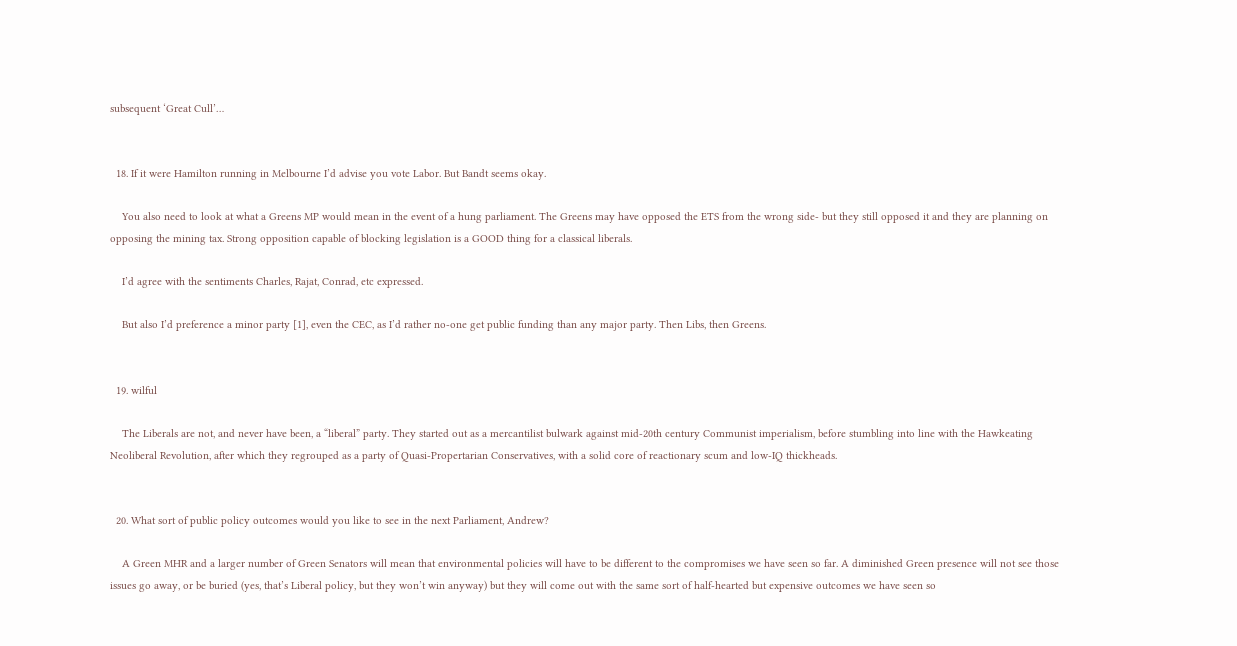subsequent ‘Great Cull’…


  18. If it were Hamilton running in Melbourne I’d advise you vote Labor. But Bandt seems okay.

    You also need to look at what a Greens MP would mean in the event of a hung parliament. The Greens may have opposed the ETS from the wrong side- but they still opposed it and they are planning on opposing the mining tax. Strong opposition capable of blocking legislation is a GOOD thing for a classical liberals.

    I’d agree with the sentiments Charles, Rajat, Conrad, etc expressed.

    But also I’d preference a minor party [1], even the CEC, as I’d rather no-one get public funding than any major party. Then Libs, then Greens.


  19. wilful

    The Liberals are not, and never have been, a “liberal” party. They started out as a mercantilist bulwark against mid-20th century Communist imperialism, before stumbling into line with the Hawkeating Neoliberal Revolution, after which they regrouped as a party of Quasi-Propertarian Conservatives, with a solid core of reactionary scum and low-IQ thickheads.


  20. What sort of public policy outcomes would you like to see in the next Parliament, Andrew?

    A Green MHR and a larger number of Green Senators will mean that environmental policies will have to be different to the compromises we have seen so far. A diminished Green presence will not see those issues go away, or be buried (yes, that’s Liberal policy, but they won’t win anyway) but they will come out with the same sort of half-hearted but expensive outcomes we have seen so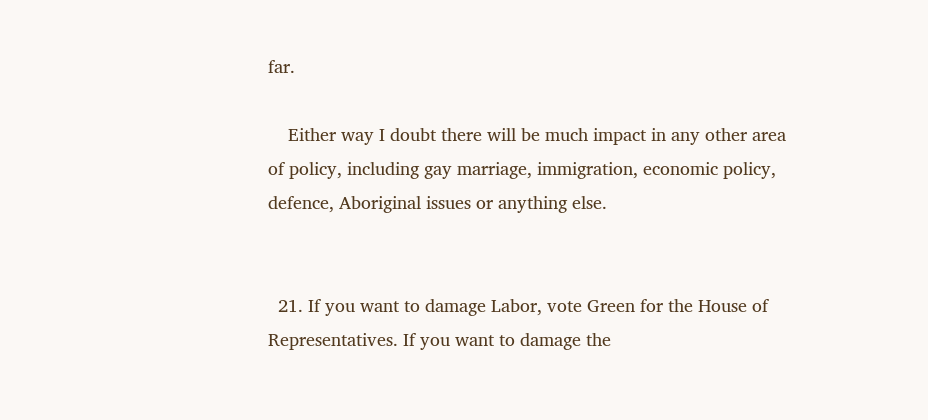far.

    Either way I doubt there will be much impact in any other area of policy, including gay marriage, immigration, economic policy, defence, Aboriginal issues or anything else.


  21. If you want to damage Labor, vote Green for the House of Representatives. If you want to damage the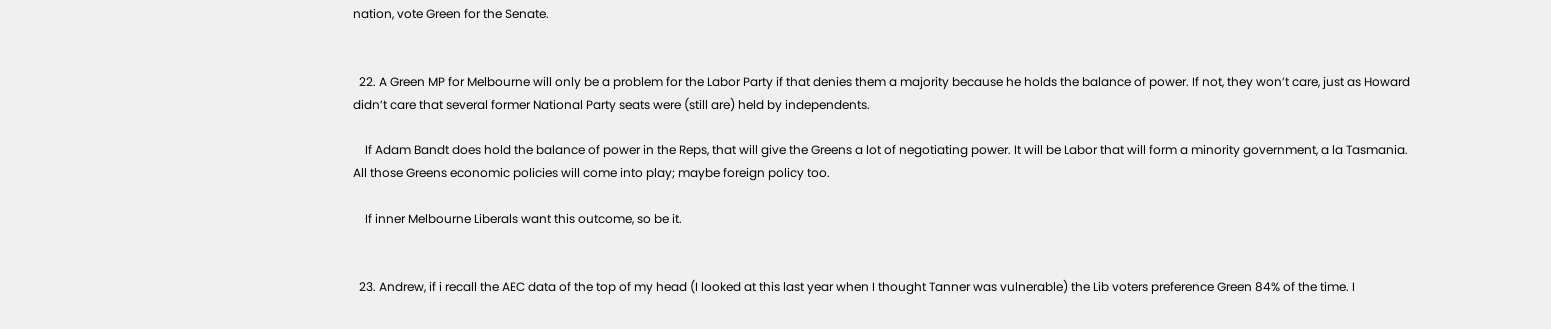nation, vote Green for the Senate.


  22. A Green MP for Melbourne will only be a problem for the Labor Party if that denies them a majority because he holds the balance of power. If not, they won’t care, just as Howard didn’t care that several former National Party seats were (still are) held by independents.

    If Adam Bandt does hold the balance of power in the Reps, that will give the Greens a lot of negotiating power. It will be Labor that will form a minority government, a la Tasmania. All those Greens economic policies will come into play; maybe foreign policy too.

    If inner Melbourne Liberals want this outcome, so be it.


  23. Andrew, if i recall the AEC data of the top of my head (I looked at this last year when I thought Tanner was vulnerable) the Lib voters preference Green 84% of the time. I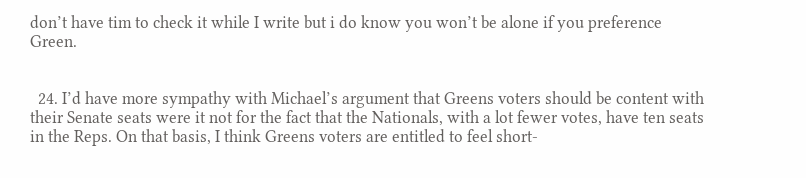don’t have tim to check it while I write but i do know you won’t be alone if you preference Green.


  24. I’d have more sympathy with Michael’s argument that Greens voters should be content with their Senate seats were it not for the fact that the Nationals, with a lot fewer votes, have ten seats in the Reps. On that basis, I think Greens voters are entitled to feel short-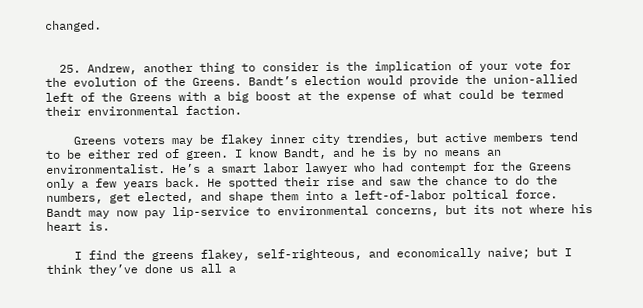changed.


  25. Andrew, another thing to consider is the implication of your vote for the evolution of the Greens. Bandt’s election would provide the union-allied left of the Greens with a big boost at the expense of what could be termed their environmental faction.

    Greens voters may be flakey inner city trendies, but active members tend to be either red of green. I know Bandt, and he is by no means an environmentalist. He’s a smart labor lawyer who had contempt for the Greens only a few years back. He spotted their rise and saw the chance to do the numbers, get elected, and shape them into a left-of-labor poltical force. Bandt may now pay lip-service to environmental concerns, but its not where his heart is.

    I find the greens flakey, self-righteous, and economically naive; but I think they’ve done us all a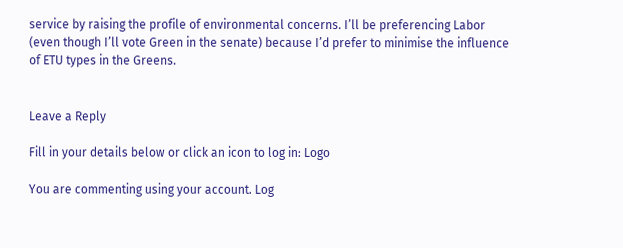service by raising the profile of environmental concerns. I’ll be preferencing Labor (even though I’ll vote Green in the senate) because I’d prefer to minimise the influence of ETU types in the Greens.


Leave a Reply

Fill in your details below or click an icon to log in: Logo

You are commenting using your account. Log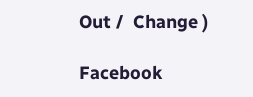Out /  Change )

Facebook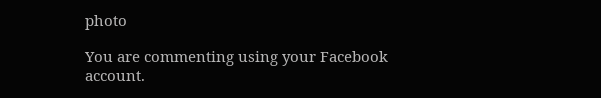photo

You are commenting using your Facebook account.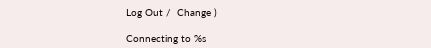Log Out /  Change )

Connecting to %s